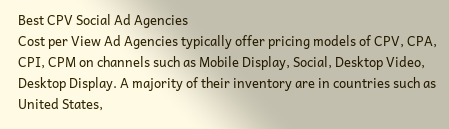Best CPV Social Ad Agencies
Cost per View Ad Agencies typically offer pricing models of CPV, CPA, CPI, CPM on channels such as Mobile Display, Social, Desktop Video, Desktop Display. A majority of their inventory are in countries such as United States,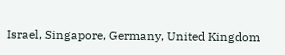Israel, Singapore, Germany, United Kingdom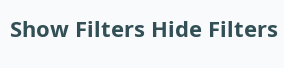Show Filters Hide Filters